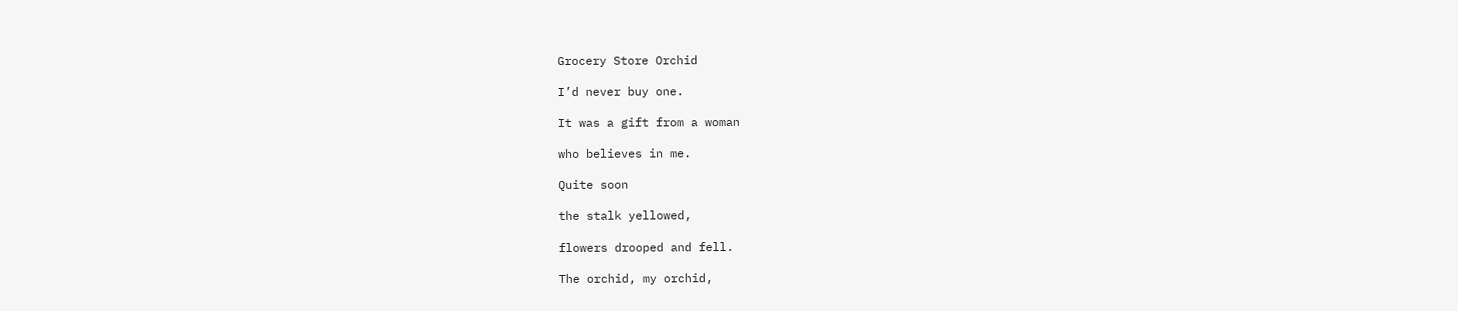Grocery Store Orchid

I’d never buy one.

It was a gift from a woman

who believes in me.

Quite soon

the stalk yellowed,

flowers drooped and fell.

The orchid, my orchid,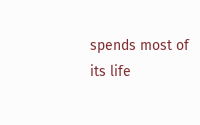spends most of its life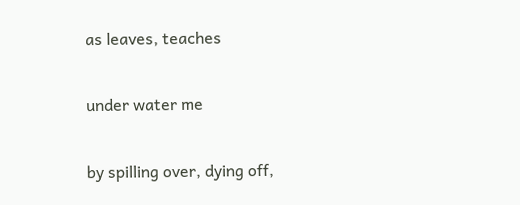as leaves, teaches

under water me

by spilling over, dying off,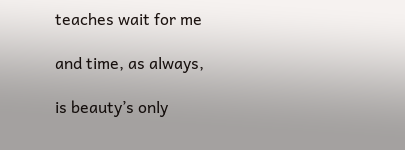teaches wait for me

and time, as always,

is beauty’s only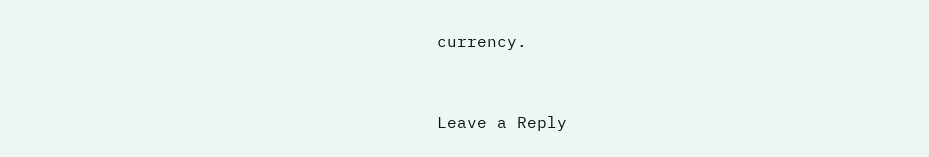currency.


Leave a Reply